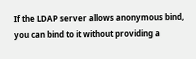If the LDAP server allows anonymous bind, you can bind to it without providing a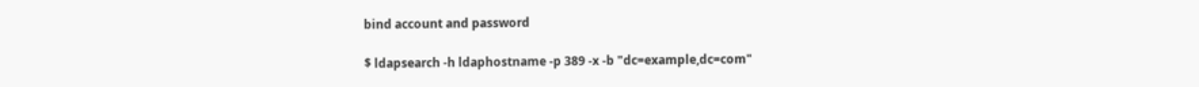bind account and password

$ ldapsearch -h ldaphostname -p 389 -x -b "dc=example,dc=com"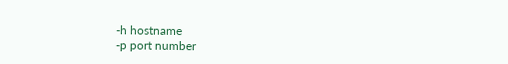-h hostname
-p port number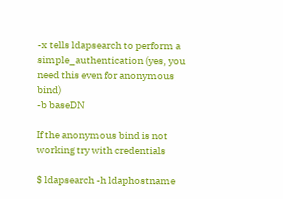-x tells ldapsearch to perform a simple_authentication (yes, you need this even for anonymous bind)
-b baseDN

If the anonymous bind is not working try with credentials

$ ldapsearch -h ldaphostname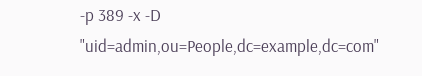-p 389 -x -D "uid=admin,ou=People,dc=example,dc=com"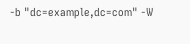-b "dc=example,dc=com" -W